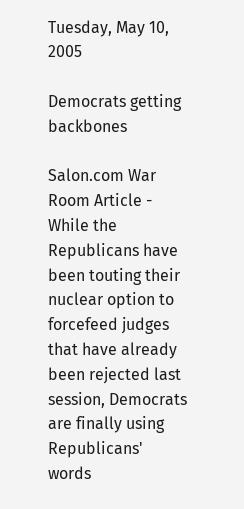Tuesday, May 10, 2005

Democrats getting backbones

Salon.com War Room Article - While the Republicans have been touting their nuclear option to forcefeed judges that have already been rejected last session, Democrats are finally using Republicans' words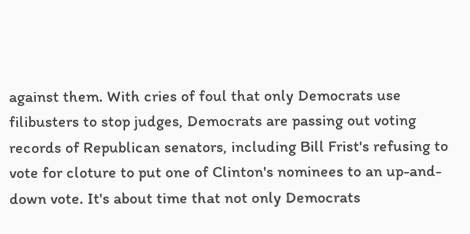against them. With cries of foul that only Democrats use filibusters to stop judges, Democrats are passing out voting records of Republican senators, including Bill Frist's refusing to vote for cloture to put one of Clinton's nominees to an up-and-down vote. It's about time that not only Democrats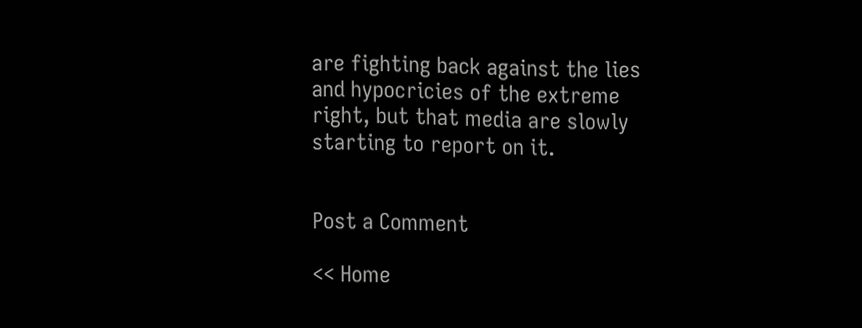are fighting back against the lies and hypocricies of the extreme right, but that media are slowly starting to report on it.


Post a Comment

<< Home